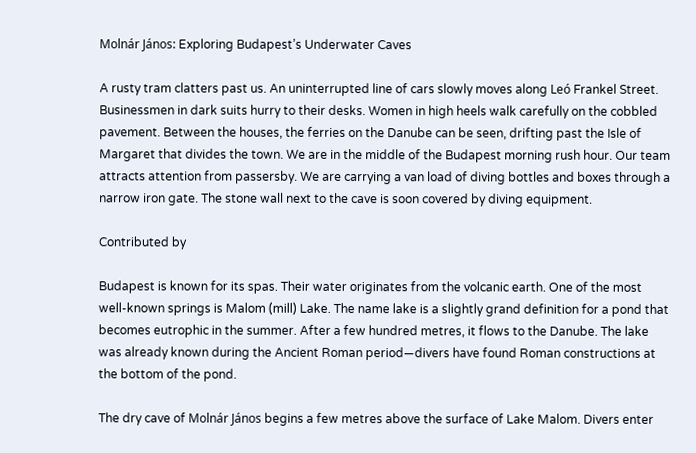Molnár János: Exploring Budapest’s Underwater Caves

A rusty tram clatters past us. An uninterrupted line of cars slowly moves along Leó Frankel Street. Businessmen in dark suits hurry to their desks. Women in high heels walk carefully on the cobbled pavement. Between the houses, the ferries on the Danube can be seen, drifting past the Isle of Margaret that divides the town. We are in the middle of the Budapest morning rush hour. Our team attracts attention from passersby. We are carrying a van load of diving bottles and boxes through a narrow iron gate. The stone wall next to the cave is soon covered by diving equipment.

Contributed by

Budapest is known for its spas. Their water originates from the volcanic earth. One of the most well-known springs is Malom (mill) Lake. The name lake is a slightly grand definition for a pond that becomes eutrophic in the summer. After a few hundred metres, it flows to the Danube. The lake was already known during the Ancient Roman period—divers have found Roman constructions at the bottom of the pond.

The dry cave of Molnár János begins a few metres above the surface of Lake Malom. Divers enter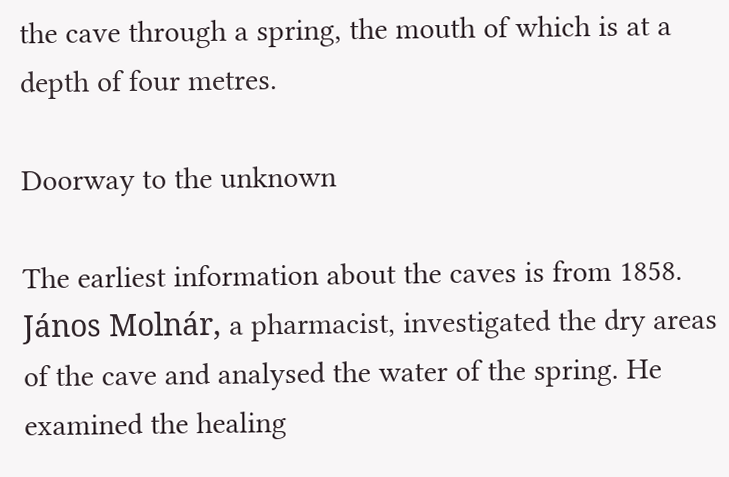the cave through a spring, the mouth of which is at a depth of four metres.

Doorway to the unknown

The earliest information about the caves is from 1858. János Molnár, a pharmacist, investigated the dry areas of the cave and analysed the water of the spring. He examined the healing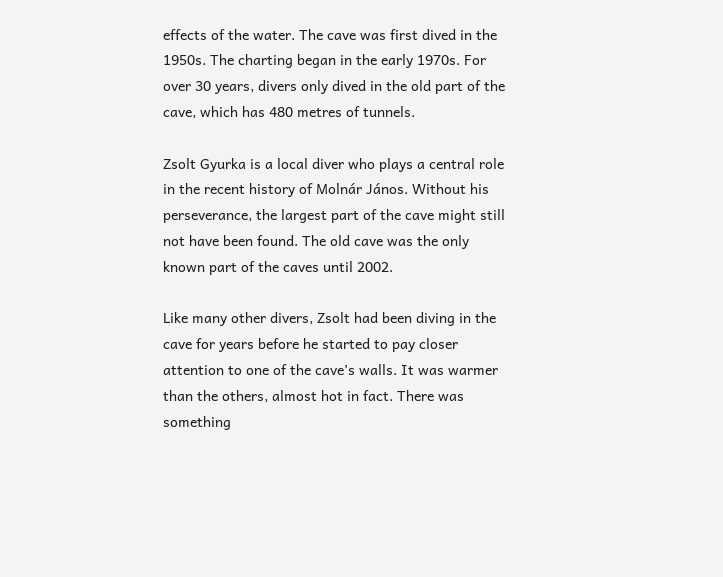effects of the water. The cave was first dived in the 1950s. The charting began in the early 1970s. For over 30 years, divers only dived in the old part of the cave, which has 480 metres of tunnels.

Zsolt Gyurka is a local diver who plays a central role in the recent history of Molnár János. Without his perseverance, the largest part of the cave might still not have been found. The old cave was the only known part of the caves until 2002.

Like many other divers, Zsolt had been diving in the cave for years before he started to pay closer attention to one of the cave’s walls. It was warmer than the others, almost hot in fact. There was something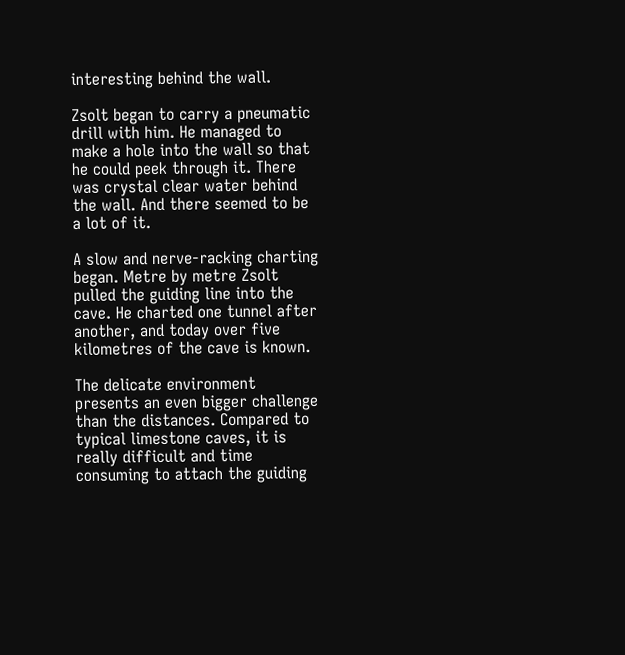interesting behind the wall.

Zsolt began to carry a pneumatic drill with him. He managed to make a hole into the wall so that he could peek through it. There was crystal clear water behind the wall. And there seemed to be a lot of it.

A slow and nerve-racking charting began. Metre by metre Zsolt pulled the guiding line into the cave. He charted one tunnel after another, and today over five kilometres of the cave is known.

The delicate environment presents an even bigger challenge than the distances. Compared to typical limestone caves, it is really difficult and time consuming to attach the guiding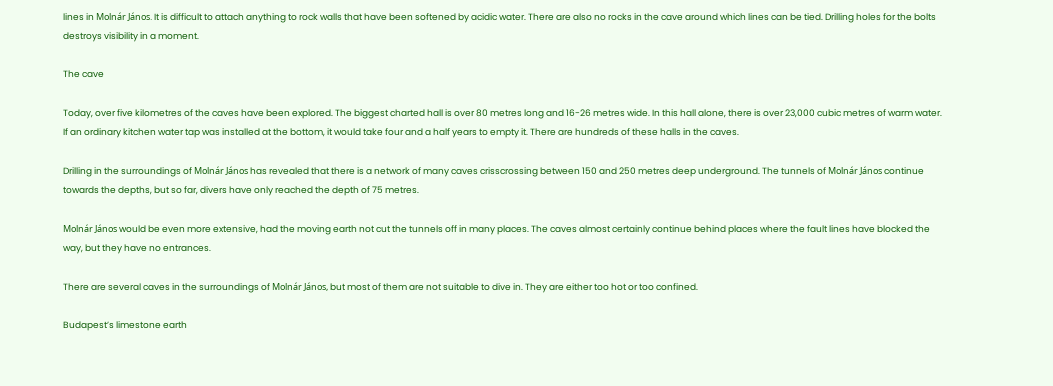lines in Molnár János. It is difficult to attach anything to rock walls that have been softened by acidic water. There are also no rocks in the cave around which lines can be tied. Drilling holes for the bolts destroys visibility in a moment.

The cave

Today, over five kilometres of the caves have been explored. The biggest charted hall is over 80 metres long and 16-26 metres wide. In this hall alone, there is over 23,000 cubic metres of warm water. If an ordinary kitchen water tap was installed at the bottom, it would take four and a half years to empty it. There are hundreds of these halls in the caves.

Drilling in the surroundings of Molnár János has revealed that there is a network of many caves crisscrossing between 150 and 250 metres deep underground. The tunnels of Molnár János continue towards the depths, but so far, divers have only reached the depth of 75 metres.

Molnár János would be even more extensive, had the moving earth not cut the tunnels off in many places. The caves almost certainly continue behind places where the fault lines have blocked the way, but they have no entrances.

There are several caves in the surroundings of Molnár János, but most of them are not suitable to dive in. They are either too hot or too confined.

Budapest’s limestone earth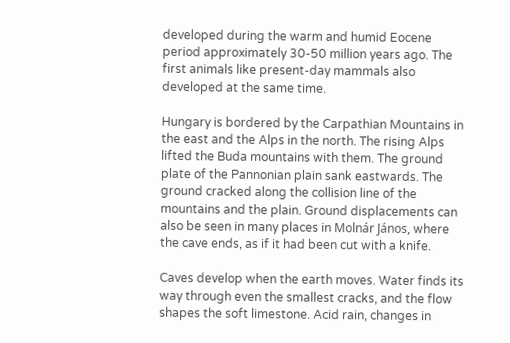developed during the warm and humid Eocene period approximately 30-50 million years ago. The first animals like present-day mammals also developed at the same time.

Hungary is bordered by the Carpathian Mountains in the east and the Alps in the north. The rising Alps lifted the Buda mountains with them. The ground plate of the Pannonian plain sank eastwards. The ground cracked along the collision line of the mountains and the plain. Ground displacements can also be seen in many places in Molnár János, where the cave ends, as if it had been cut with a knife.

Caves develop when the earth moves. Water finds its way through even the smallest cracks, and the flow shapes the soft limestone. Acid rain, changes in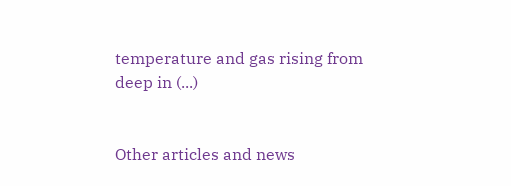temperature and gas rising from deep in (...)


Other articles and news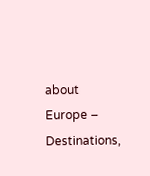about Europe – Destinations,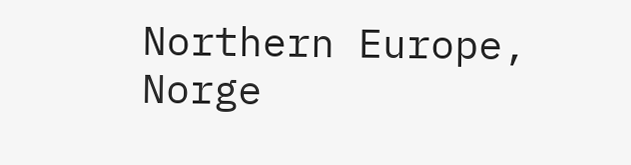Northern Europe, Norge